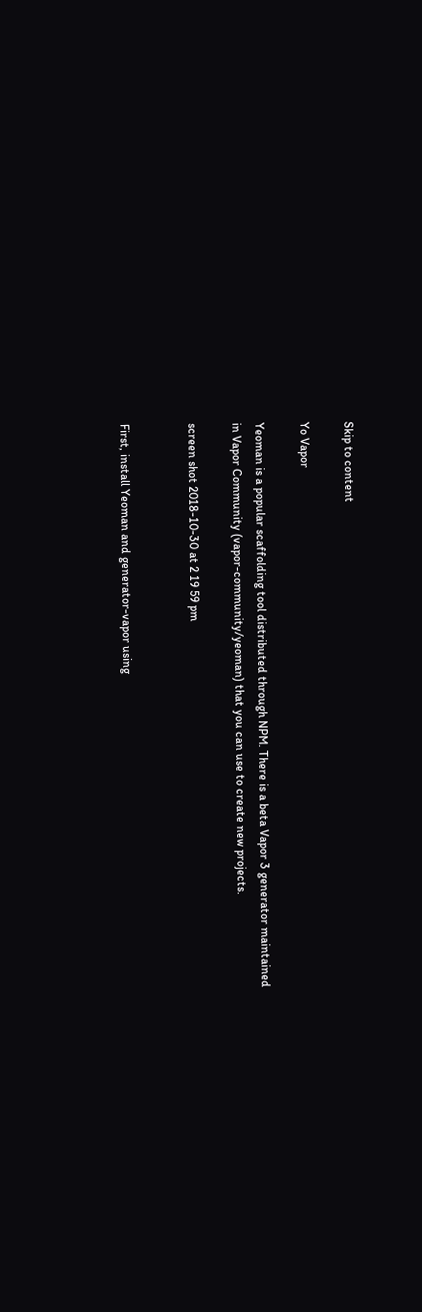Skip to content

Yo Vapor

Yeoman is a popular scaffolding tool distributed through NPM. There is a beta Vapor 3 generator maintained in Vapor Community (vapor-community/yeoman) that you can use to create new projects.

screen shot 2018-10-30 at 2 19 59 pm


First, install Yeoman and generator-vapor using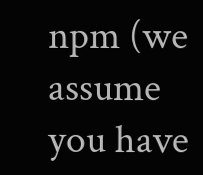npm (we assume you have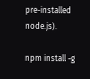pre-installed node.js).

npm install -g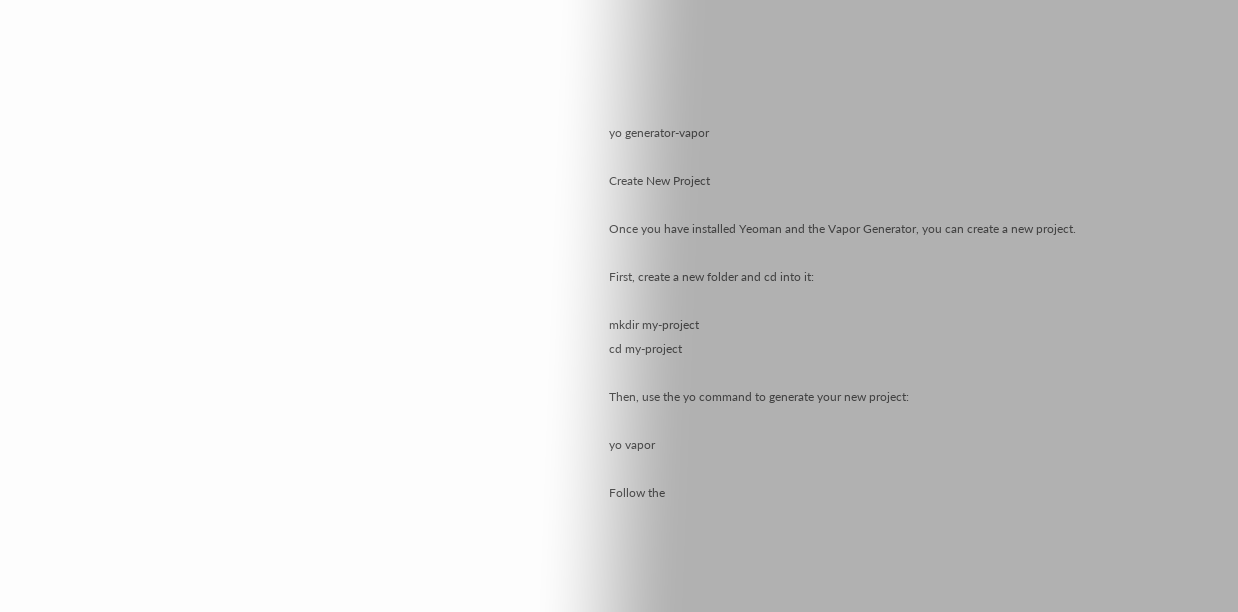yo generator-vapor

Create New Project

Once you have installed Yeoman and the Vapor Generator, you can create a new project.

First, create a new folder and cd into it:

mkdir my-project
cd my-project

Then, use the yo command to generate your new project:

yo vapor

Follow the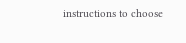instructions to choose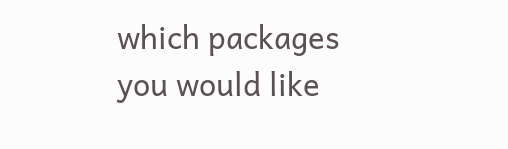which packages you would like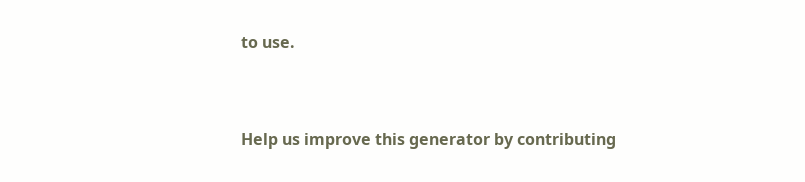to use.


Help us improve this generator by contributing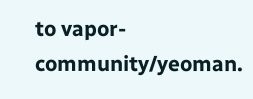to vapor-community/yeoman.